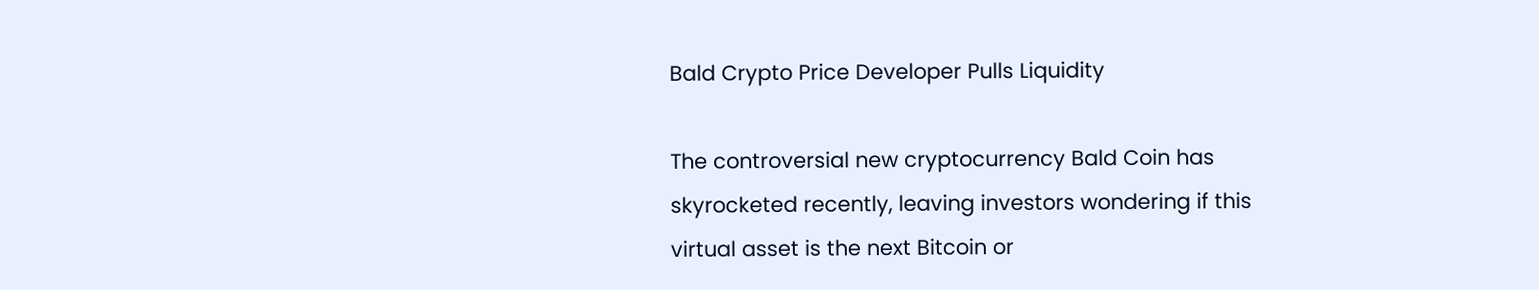Bald Crypto Price Developer Pulls Liquidity

The controversial new cryptocurrency Bald Coin has skyrocketed recently, leaving investors wondering if this virtual asset is the next Bitcoin or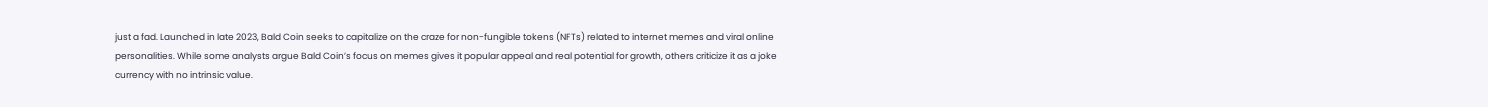just a fad. Launched in late 2023, Bald Coin seeks to capitalize on the craze for non-fungible tokens (NFTs) related to internet memes and viral online personalities. While some analysts argue Bald Coin’s focus on memes gives it popular appeal and real potential for growth, others criticize it as a joke currency with no intrinsic value.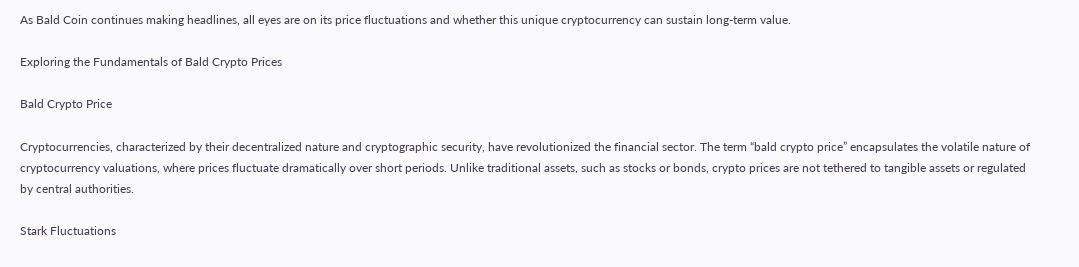As Bald Coin continues making headlines, all eyes are on its price fluctuations and whether this unique cryptocurrency can sustain long-term value.

Exploring the Fundamentals of Bald Crypto Prices

Bald Crypto Price

Cryptocurrencies, characterized by their decentralized nature and cryptographic security, have revolutionized the financial sector. The term “bald crypto price” encapsulates the volatile nature of cryptocurrency valuations, where prices fluctuate dramatically over short periods. Unlike traditional assets, such as stocks or bonds, crypto prices are not tethered to tangible assets or regulated by central authorities.

Stark Fluctuations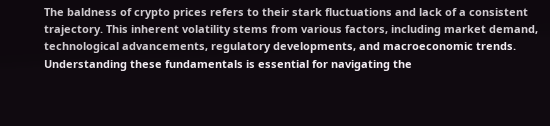The baldness of crypto prices refers to their stark fluctuations and lack of a consistent trajectory. This inherent volatility stems from various factors, including market demand, technological advancements, regulatory developments, and macroeconomic trends. Understanding these fundamentals is essential for navigating the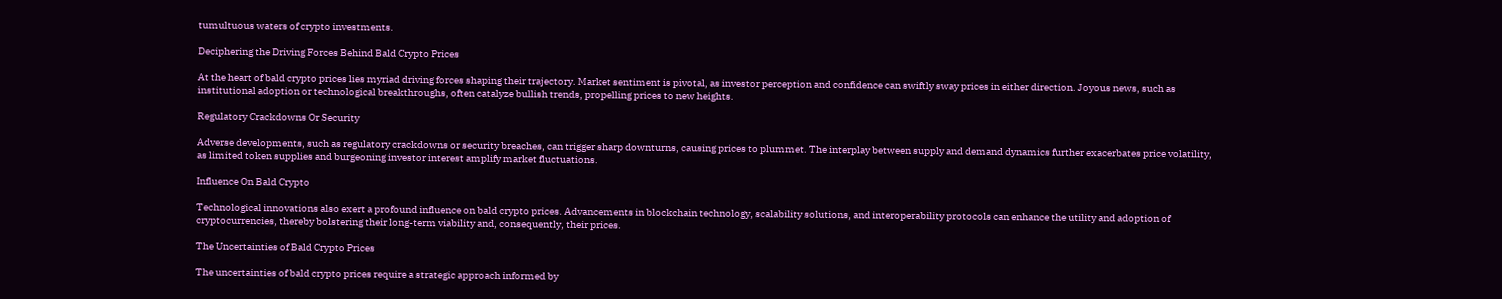tumultuous waters of crypto investments.

Deciphering the Driving Forces Behind Bald Crypto Prices

At the heart of bald crypto prices lies myriad driving forces shaping their trajectory. Market sentiment is pivotal, as investor perception and confidence can swiftly sway prices in either direction. Joyous news, such as institutional adoption or technological breakthroughs, often catalyze bullish trends, propelling prices to new heights.

Regulatory Crackdowns Or Security

Adverse developments, such as regulatory crackdowns or security breaches, can trigger sharp downturns, causing prices to plummet. The interplay between supply and demand dynamics further exacerbates price volatility, as limited token supplies and burgeoning investor interest amplify market fluctuations.

Influence On Bald Crypto

Technological innovations also exert a profound influence on bald crypto prices. Advancements in blockchain technology, scalability solutions, and interoperability protocols can enhance the utility and adoption of cryptocurrencies, thereby bolstering their long-term viability and, consequently, their prices.

The Uncertainties of Bald Crypto Prices

The uncertainties of bald crypto prices require a strategic approach informed by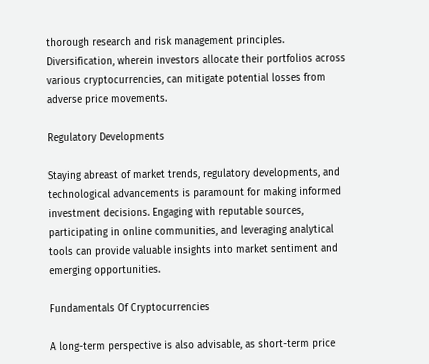thorough research and risk management principles. Diversification, wherein investors allocate their portfolios across various cryptocurrencies, can mitigate potential losses from adverse price movements.

Regulatory Developments

Staying abreast of market trends, regulatory developments, and technological advancements is paramount for making informed investment decisions. Engaging with reputable sources, participating in online communities, and leveraging analytical tools can provide valuable insights into market sentiment and emerging opportunities.

Fundamentals Of Cryptocurrencies

A long-term perspective is also advisable, as short-term price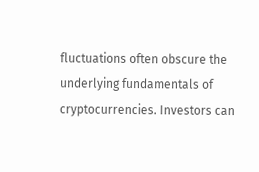fluctuations often obscure the underlying fundamentals of cryptocurrencies. Investors can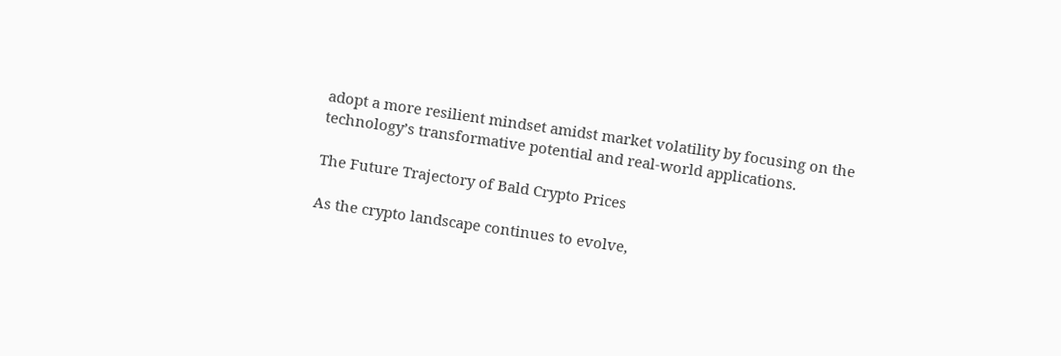adopt a more resilient mindset amidst market volatility by focusing on the technology’s transformative potential and real-world applications.

The Future Trajectory of Bald Crypto Prices

As the crypto landscape continues to evolve,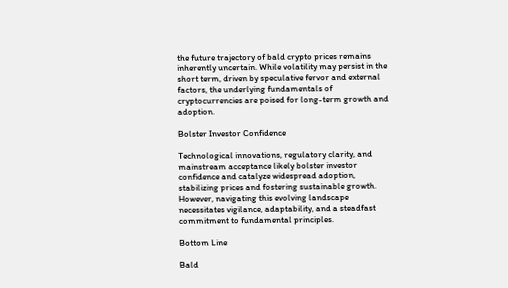the future trajectory of bald crypto prices remains inherently uncertain. While volatility may persist in the short term, driven by speculative fervor and external factors, the underlying fundamentals of cryptocurrencies are poised for long-term growth and adoption.

Bolster Investor Confidence

Technological innovations, regulatory clarity, and mainstream acceptance likely bolster investor confidence and catalyze widespread adoption, stabilizing prices and fostering sustainable growth. However, navigating this evolving landscape necessitates vigilance, adaptability, and a steadfast commitment to fundamental principles.

Bottom Line

Bald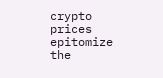crypto prices epitomize the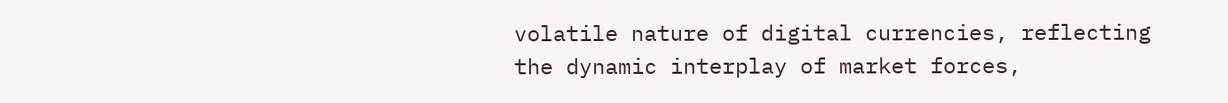volatile nature of digital currencies, reflecting the dynamic interplay of market forces,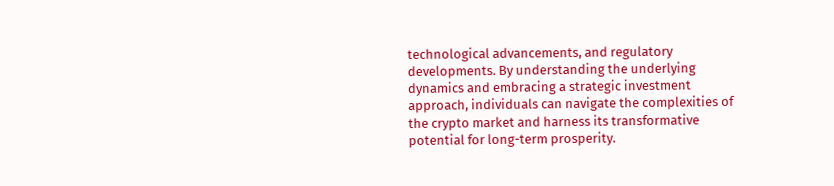technological advancements, and regulatory developments. By understanding the underlying dynamics and embracing a strategic investment approach, individuals can navigate the complexities of the crypto market and harness its transformative potential for long-term prosperity.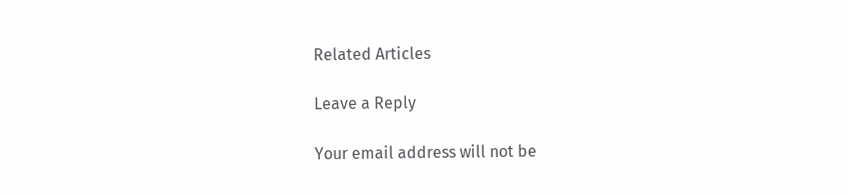Related Articles

Leave a Reply

Your email address will not be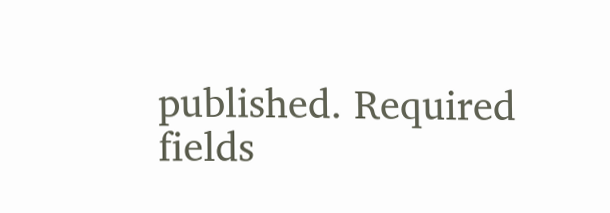published. Required fields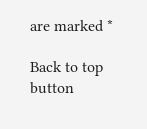are marked *

Back to top button